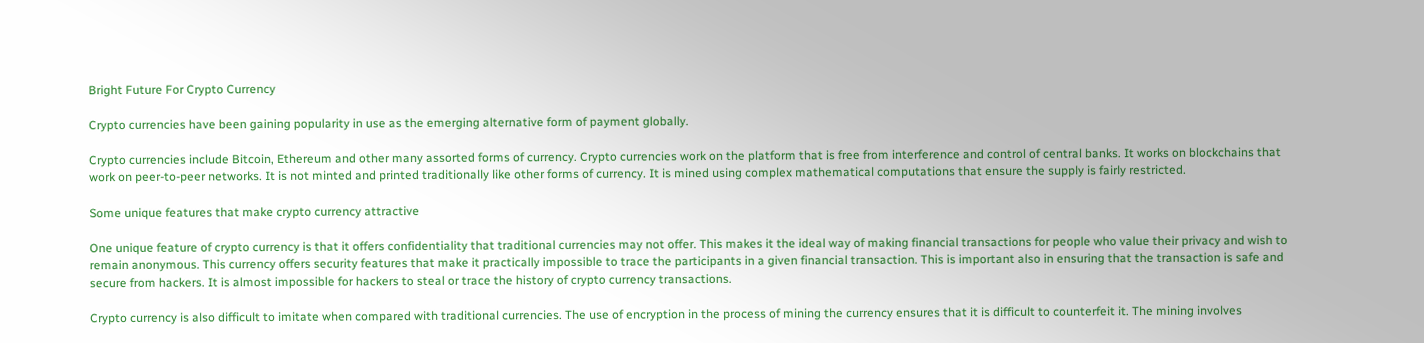Bright Future For Crypto Currency

Crypto currencies have been gaining popularity in use as the emerging alternative form of payment globally.

Crypto currencies include Bitcoin, Ethereum and other many assorted forms of currency. Crypto currencies work on the platform that is free from interference and control of central banks. It works on blockchains that work on peer-to-peer networks. It is not minted and printed traditionally like other forms of currency. It is mined using complex mathematical computations that ensure the supply is fairly restricted.

Some unique features that make crypto currency attractive

One unique feature of crypto currency is that it offers confidentiality that traditional currencies may not offer. This makes it the ideal way of making financial transactions for people who value their privacy and wish to remain anonymous. This currency offers security features that make it practically impossible to trace the participants in a given financial transaction. This is important also in ensuring that the transaction is safe and secure from hackers. It is almost impossible for hackers to steal or trace the history of crypto currency transactions.

Crypto currency is also difficult to imitate when compared with traditional currencies. The use of encryption in the process of mining the currency ensures that it is difficult to counterfeit it. The mining involves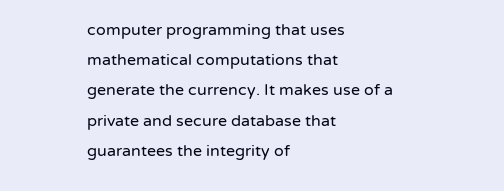computer programming that uses mathematical computations that generate the currency. It makes use of a private and secure database that guarantees the integrity of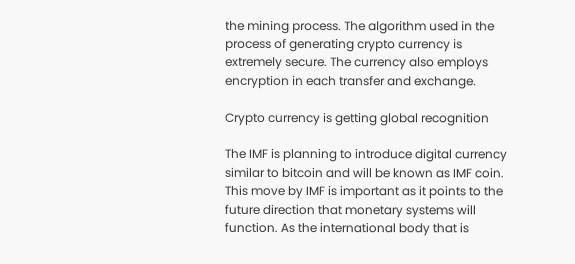the mining process. The algorithm used in the process of generating crypto currency is extremely secure. The currency also employs encryption in each transfer and exchange.

Crypto currency is getting global recognition

The IMF is planning to introduce digital currency similar to bitcoin and will be known as IMF coin. This move by IMF is important as it points to the future direction that monetary systems will function. As the international body that is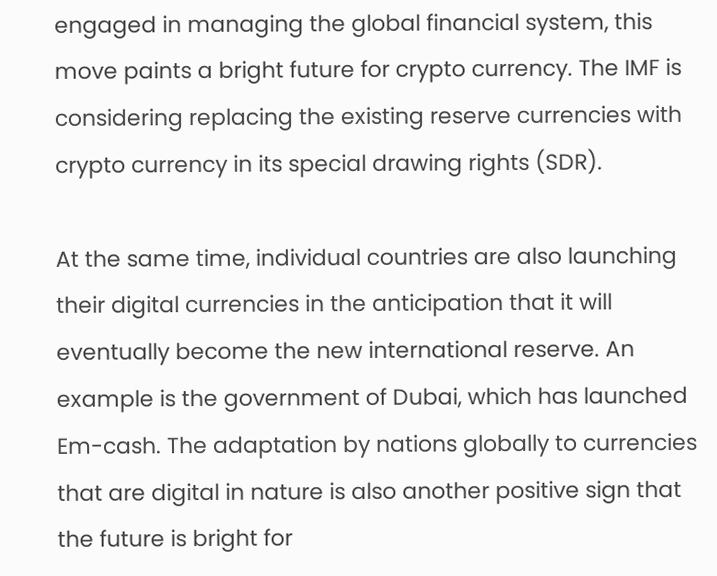engaged in managing the global financial system, this move paints a bright future for crypto currency. The IMF is considering replacing the existing reserve currencies with crypto currency in its special drawing rights (SDR).

At the same time, individual countries are also launching their digital currencies in the anticipation that it will eventually become the new international reserve. An example is the government of Dubai, which has launched Em-cash. The adaptation by nations globally to currencies that are digital in nature is also another positive sign that the future is bright for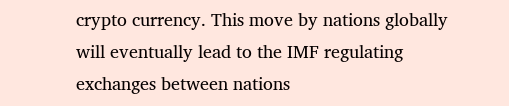crypto currency. This move by nations globally will eventually lead to the IMF regulating exchanges between nations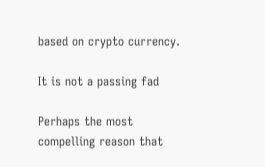based on crypto currency.

It is not a passing fad

Perhaps the most compelling reason that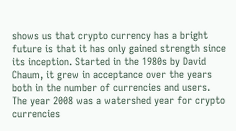shows us that crypto currency has a bright future is that it has only gained strength since its inception. Started in the 1980s by David Chaum, it grew in acceptance over the years both in the number of currencies and users. The year 2008 was a watershed year for crypto currencies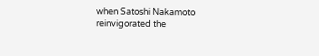when Satoshi Nakamoto reinvigorated the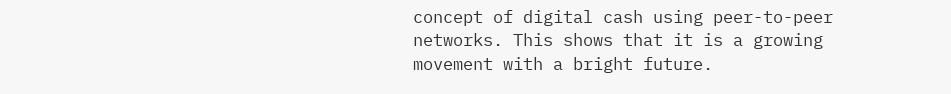concept of digital cash using peer-to-peer networks. This shows that it is a growing movement with a bright future.